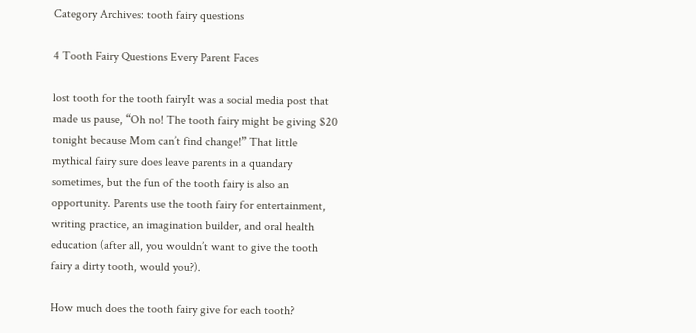Category Archives: tooth fairy questions

4 Tooth Fairy Questions Every Parent Faces

lost tooth for the tooth fairyIt was a social media post that made us pause, “Oh no! The tooth fairy might be giving $20 tonight because Mom can’t find change!” That little mythical fairy sure does leave parents in a quandary sometimes, but the fun of the tooth fairy is also an opportunity. Parents use the tooth fairy for entertainment, writing practice, an imagination builder, and oral health education (after all, you wouldn’t want to give the tooth fairy a dirty tooth, would you?).

How much does the tooth fairy give for each tooth?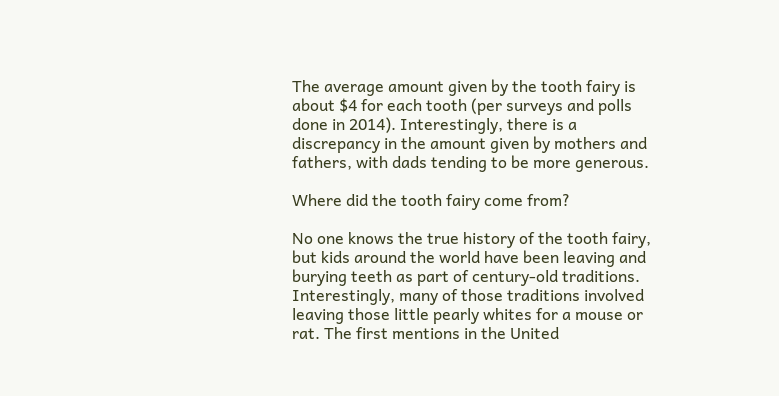The average amount given by the tooth fairy is about $4 for each tooth (per surveys and polls done in 2014). Interestingly, there is a discrepancy in the amount given by mothers and fathers, with dads tending to be more generous.

Where did the tooth fairy come from?

No one knows the true history of the tooth fairy, but kids around the world have been leaving and burying teeth as part of century-old traditions. Interestingly, many of those traditions involved leaving those little pearly whites for a mouse or rat. The first mentions in the United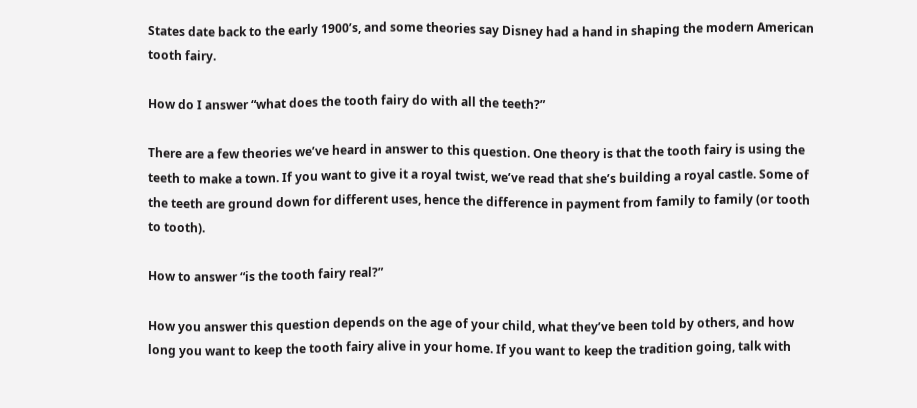States date back to the early 1900’s, and some theories say Disney had a hand in shaping the modern American tooth fairy.

How do I answer “what does the tooth fairy do with all the teeth?”

There are a few theories we’ve heard in answer to this question. One theory is that the tooth fairy is using the teeth to make a town. If you want to give it a royal twist, we’ve read that she’s building a royal castle. Some of the teeth are ground down for different uses, hence the difference in payment from family to family (or tooth to tooth).

How to answer “is the tooth fairy real?”

How you answer this question depends on the age of your child, what they’ve been told by others, and how long you want to keep the tooth fairy alive in your home. If you want to keep the tradition going, talk with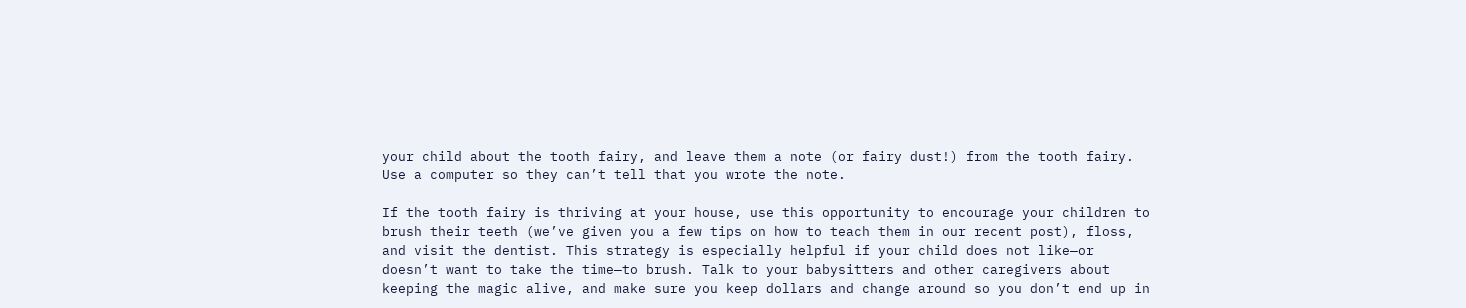your child about the tooth fairy, and leave them a note (or fairy dust!) from the tooth fairy. Use a computer so they can’t tell that you wrote the note.

If the tooth fairy is thriving at your house, use this opportunity to encourage your children to brush their teeth (we’ve given you a few tips on how to teach them in our recent post), floss, and visit the dentist. This strategy is especially helpful if your child does not like—or doesn’t want to take the time—to brush. Talk to your babysitters and other caregivers about keeping the magic alive, and make sure you keep dollars and change around so you don’t end up in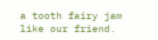a tooth fairy jam like our friend.